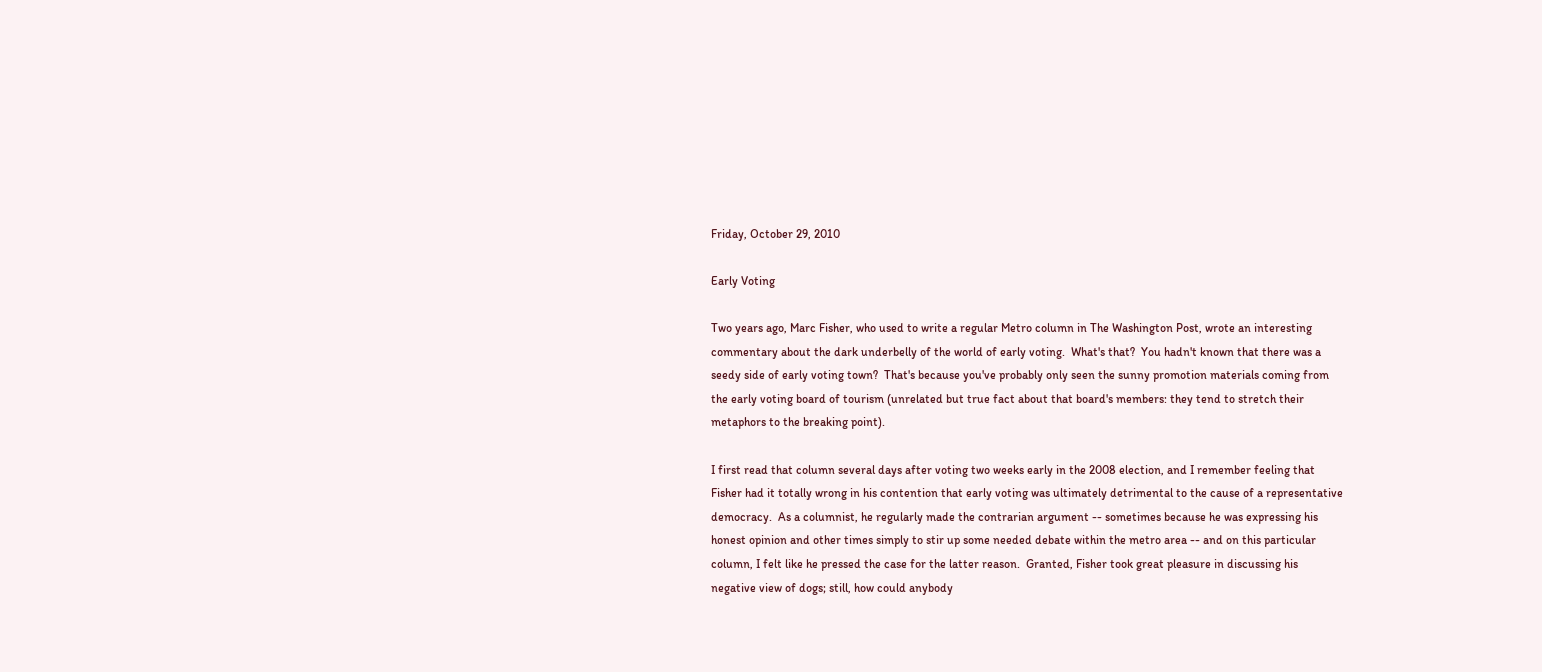Friday, October 29, 2010

Early Voting

Two years ago, Marc Fisher, who used to write a regular Metro column in The Washington Post, wrote an interesting commentary about the dark underbelly of the world of early voting.  What's that?  You hadn't known that there was a seedy side of early voting town?  That's because you've probably only seen the sunny promotion materials coming from the early voting board of tourism (unrelated but true fact about that board's members: they tend to stretch their metaphors to the breaking point).

I first read that column several days after voting two weeks early in the 2008 election, and I remember feeling that Fisher had it totally wrong in his contention that early voting was ultimately detrimental to the cause of a representative democracy.  As a columnist, he regularly made the contrarian argument -- sometimes because he was expressing his honest opinion and other times simply to stir up some needed debate within the metro area -- and on this particular column, I felt like he pressed the case for the latter reason.  Granted, Fisher took great pleasure in discussing his negative view of dogs; still, how could anybody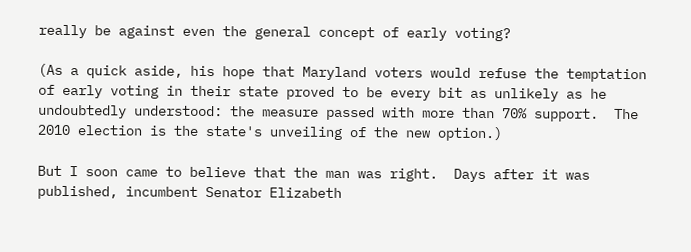really be against even the general concept of early voting?

(As a quick aside, his hope that Maryland voters would refuse the temptation of early voting in their state proved to be every bit as unlikely as he undoubtedly understood: the measure passed with more than 70% support.  The 2010 election is the state's unveiling of the new option.)

But I soon came to believe that the man was right.  Days after it was published, incumbent Senator Elizabeth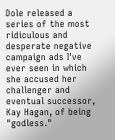Dole released a series of the most ridiculous and desperate negative campaign ads I've ever seen in which she accused her challenger and eventual successor, Kay Hagan, of being "godless."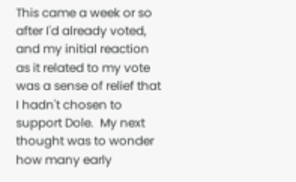This came a week or so after I'd already voted, and my initial reaction as it related to my vote was a sense of relief that I hadn't chosen to support Dole.  My next thought was to wonder how many early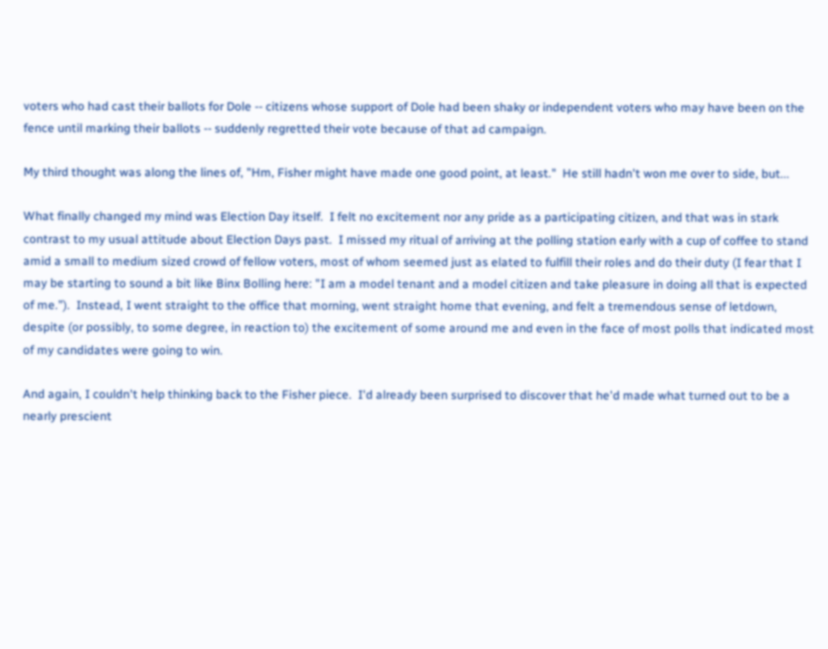voters who had cast their ballots for Dole -- citizens whose support of Dole had been shaky or independent voters who may have been on the fence until marking their ballots -- suddenly regretted their vote because of that ad campaign.

My third thought was along the lines of, "Hm, Fisher might have made one good point, at least."  He still hadn't won me over to side, but...

What finally changed my mind was Election Day itself.  I felt no excitement nor any pride as a participating citizen, and that was in stark contrast to my usual attitude about Election Days past.  I missed my ritual of arriving at the polling station early with a cup of coffee to stand amid a small to medium sized crowd of fellow voters, most of whom seemed just as elated to fulfill their roles and do their duty (I fear that I may be starting to sound a bit like Binx Bolling here: "I am a model tenant and a model citizen and take pleasure in doing all that is expected of me.”).  Instead, I went straight to the office that morning, went straight home that evening, and felt a tremendous sense of letdown, despite (or possibly, to some degree, in reaction to) the excitement of some around me and even in the face of most polls that indicated most of my candidates were going to win.

And again, I couldn't help thinking back to the Fisher piece.  I'd already been surprised to discover that he'd made what turned out to be a nearly prescient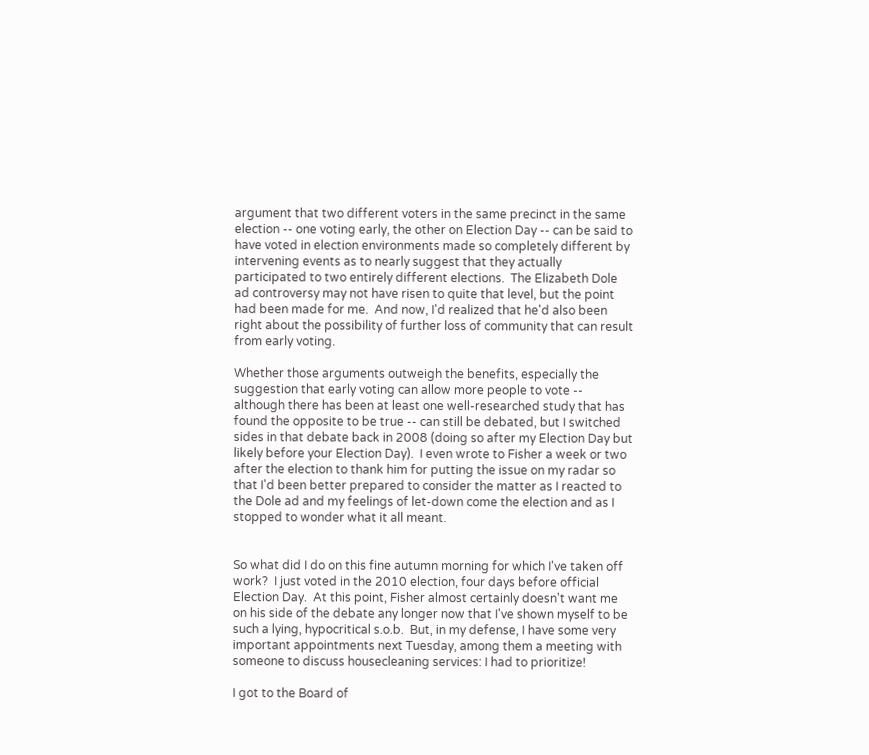argument that two different voters in the same precinct in the same election -- one voting early, the other on Election Day -- can be said to have voted in election environments made so completely different by intervening events as to nearly suggest that they actually participated to two entirely different elections.  The Elizabeth Dole ad controversy may not have risen to quite that level, but the point had been made for me.  And now, I'd realized that he'd also been right about the possibility of further loss of community that can result from early voting.

Whether those arguments outweigh the benefits, especially the suggestion that early voting can allow more people to vote -- although there has been at least one well-researched study that has found the opposite to be true -- can still be debated, but I switched sides in that debate back in 2008 (doing so after my Election Day but likely before your Election Day).  I even wrote to Fisher a week or two after the election to thank him for putting the issue on my radar so that I'd been better prepared to consider the matter as I reacted to the Dole ad and my feelings of let-down come the election and as I stopped to wonder what it all meant.


So what did I do on this fine autumn morning for which I've taken off work?  I just voted in the 2010 election, four days before official Election Day.  At this point, Fisher almost certainly doesn't want me on his side of the debate any longer now that I've shown myself to be such a lying, hypocritical s.o.b.  But, in my defense, I have some very important appointments next Tuesday, among them a meeting with someone to discuss housecleaning services: I had to prioritize!

I got to the Board of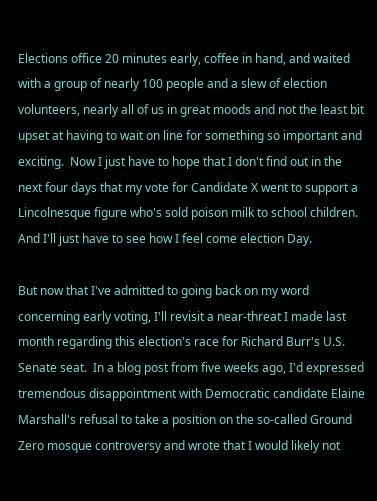Elections office 20 minutes early, coffee in hand, and waited with a group of nearly 100 people and a slew of election volunteers, nearly all of us in great moods and not the least bit upset at having to wait on line for something so important and exciting.  Now I just have to hope that I don't find out in the next four days that my vote for Candidate X went to support a Lincolnesque figure who's sold poison milk to school children.  And I'll just have to see how I feel come election Day.

But now that I've admitted to going back on my word concerning early voting, I'll revisit a near-threat I made last month regarding this election's race for Richard Burr's U.S. Senate seat.  In a blog post from five weeks ago, I'd expressed tremendous disappointment with Democratic candidate Elaine Marshall's refusal to take a position on the so-called Ground Zero mosque controversy and wrote that I would likely not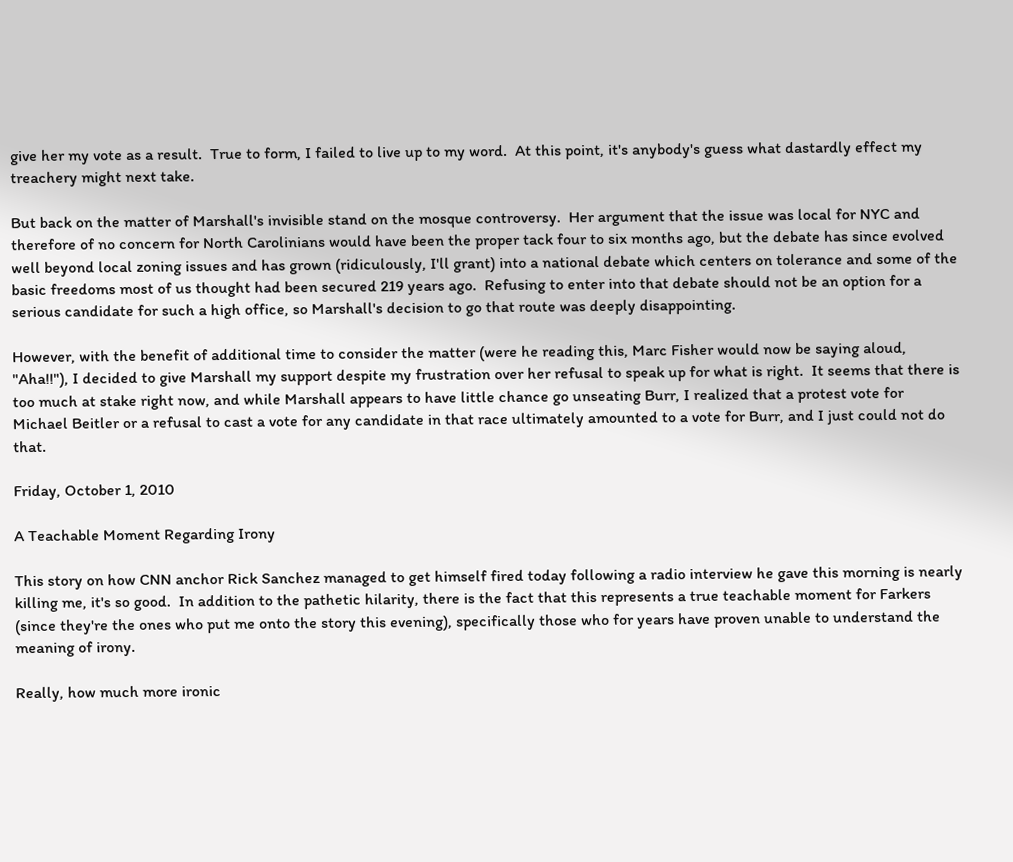give her my vote as a result.  True to form, I failed to live up to my word.  At this point, it's anybody's guess what dastardly effect my treachery might next take.

But back on the matter of Marshall's invisible stand on the mosque controversy.  Her argument that the issue was local for NYC and therefore of no concern for North Carolinians would have been the proper tack four to six months ago, but the debate has since evolved well beyond local zoning issues and has grown (ridiculously, I'll grant) into a national debate which centers on tolerance and some of the basic freedoms most of us thought had been secured 219 years ago.  Refusing to enter into that debate should not be an option for a serious candidate for such a high office, so Marshall's decision to go that route was deeply disappointing.

However, with the benefit of additional time to consider the matter (were he reading this, Marc Fisher would now be saying aloud, "Aha!!"), I decided to give Marshall my support despite my frustration over her refusal to speak up for what is right.  It seems that there is too much at stake right now, and while Marshall appears to have little chance go unseating Burr, I realized that a protest vote for Michael Beitler or a refusal to cast a vote for any candidate in that race ultimately amounted to a vote for Burr, and I just could not do that.

Friday, October 1, 2010

A Teachable Moment Regarding Irony

This story on how CNN anchor Rick Sanchez managed to get himself fired today following a radio interview he gave this morning is nearly killing me, it's so good.  In addition to the pathetic hilarity, there is the fact that this represents a true teachable moment for Farkers (since they're the ones who put me onto the story this evening), specifically those who for years have proven unable to understand the meaning of irony.

Really, how much more ironic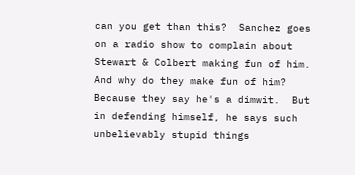can you get than this?  Sanchez goes on a radio show to complain about Stewart & Colbert making fun of him.  And why do they make fun of him?  Because they say he's a dimwit.  But in defending himself, he says such unbelievably stupid things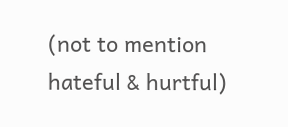(not to mention hateful & hurtful)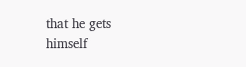that he gets himself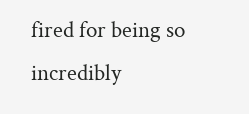fired for being so incredibly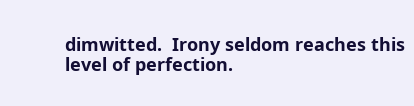dimwitted.  Irony seldom reaches this level of perfection.